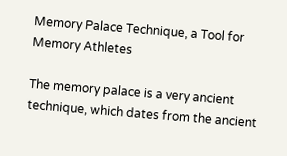Memory Palace Technique, a Tool for Memory Athletes

The memory palace is a very ancient technique, which dates from the ancient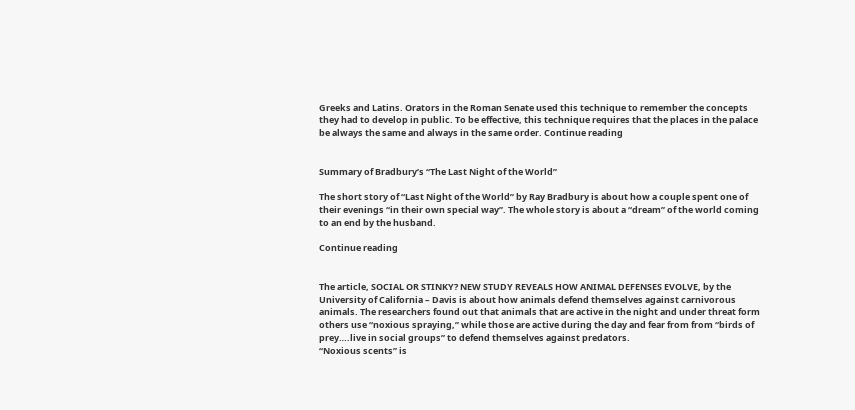Greeks and Latins. Orators in the Roman Senate used this technique to remember the concepts they had to develop in public. To be effective, this technique requires that the places in the palace be always the same and always in the same order. Continue reading


Summary of Bradbury’s “The Last Night of the World”

The short story of “Last Night of the World” by Ray Bradbury is about how a couple spent one of their evenings “in their own special way”. The whole story is about a “dream” of the world coming to an end by the husband.

Continue reading


The article, SOCIAL OR STINKY? NEW STUDY REVEALS HOW ANIMAL DEFENSES EVOLVE, by the University of California – Davis is about how animals defend themselves against carnivorous animals. The researchers found out that animals that are active in the night and under threat form others use “noxious spraying,” while those are active during the day and fear from from “birds of prey….live in social groups” to defend themselves against predators.
“Noxious scents” is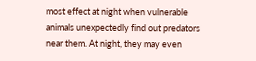most effect at night when vulnerable animals unexpectedly find out predators near them. At night, they may even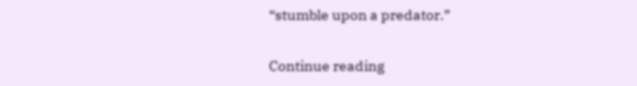“stumble upon a predator.”

Continue reading